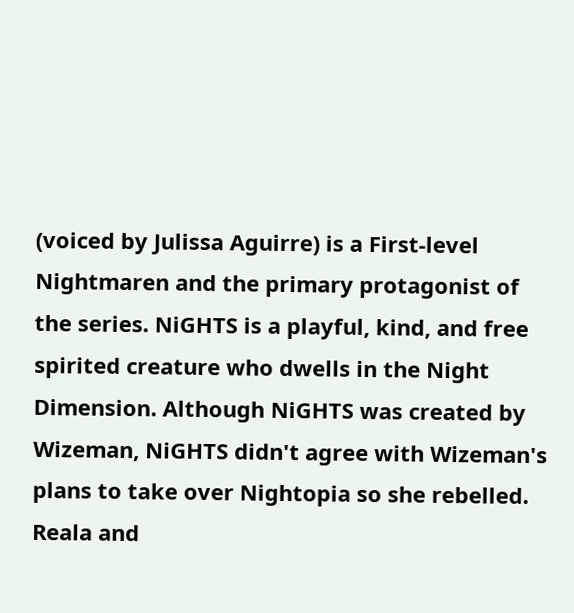(voiced by Julissa Aguirre) is a First-level Nightmaren and the primary protagonist of the series. NiGHTS is a playful, kind, and free spirited creature who dwells in the Night Dimension. Although NiGHTS was created by Wizeman, NiGHTS didn't agree with Wizeman's plans to take over Nightopia so she rebelled. Reala and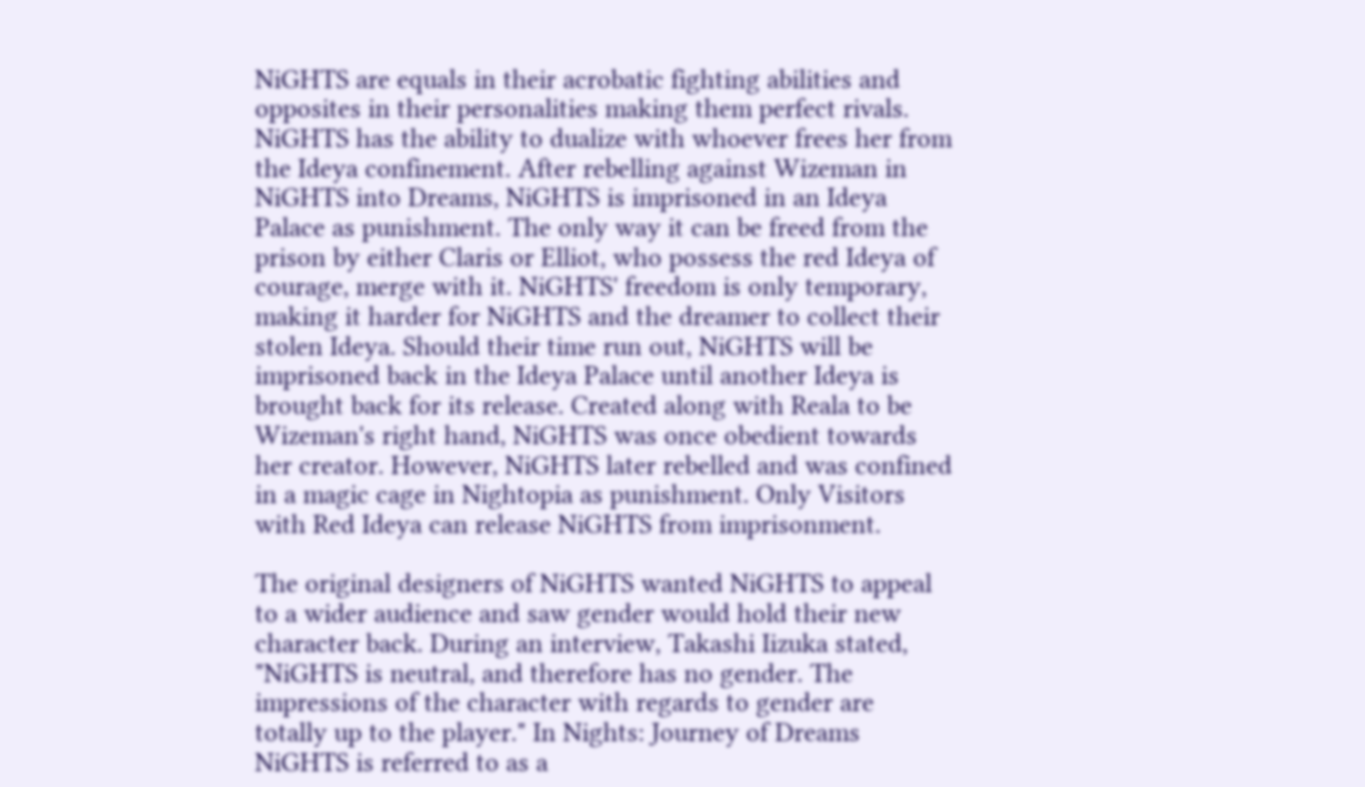NiGHTS are equals in their acrobatic fighting abilities and opposites in their personalities making them perfect rivals. NiGHTS has the ability to dualize with whoever frees her from the Ideya confinement. After rebelling against Wizeman in NiGHTS into Dreams, NiGHTS is imprisoned in an Ideya Palace as punishment. The only way it can be freed from the prison by either Claris or Elliot, who possess the red Ideya of courage, merge with it. NiGHTS' freedom is only temporary, making it harder for NiGHTS and the dreamer to collect their stolen Ideya. Should their time run out, NiGHTS will be imprisoned back in the Ideya Palace until another Ideya is brought back for its release. Created along with Reala to be Wizeman's right hand, NiGHTS was once obedient towards her creator. However, NiGHTS later rebelled and was confined in a magic cage in Nightopia as punishment. Only Visitors with Red Ideya can release NiGHTS from imprisonment.

The original designers of NiGHTS wanted NiGHTS to appeal to a wider audience and saw gender would hold their new character back. During an interview, Takashi Iizuka stated, "NiGHTS is neutral, and therefore has no gender. The impressions of the character with regards to gender are totally up to the player." In Nights: Journey of Dreams NiGHTS is referred to as a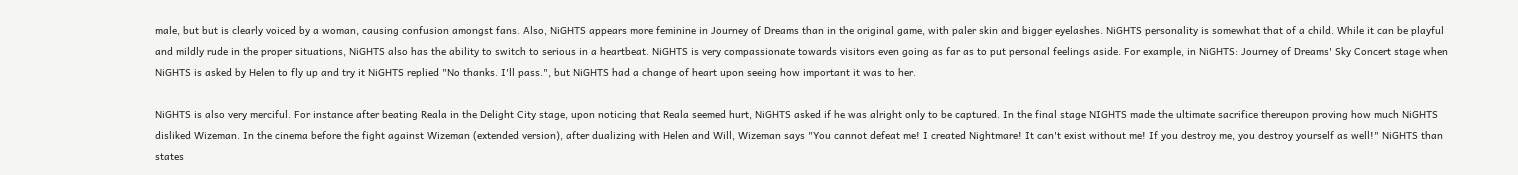male, but but is clearly voiced by a woman, causing confusion amongst fans. Also, NiGHTS appears more feminine in Journey of Dreams than in the original game, with paler skin and bigger eyelashes. NiGHTS personality is somewhat that of a child. While it can be playful and mildly rude in the proper situations, NiGHTS also has the ability to switch to serious in a heartbeat. NiGHTS is very compassionate towards visitors even going as far as to put personal feelings aside. For example, in NiGHTS: Journey of Dreams' Sky Concert stage when NiGHTS is asked by Helen to fly up and try it NiGHTS replied "No thanks. I'll pass.", but NiGHTS had a change of heart upon seeing how important it was to her.

NiGHTS is also very merciful. For instance after beating Reala in the Delight City stage, upon noticing that Reala seemed hurt, NiGHTS asked if he was alright only to be captured. In the final stage NIGHTS made the ultimate sacrifice thereupon proving how much NiGHTS disliked Wizeman. In the cinema before the fight against Wizeman (extended version), after dualizing with Helen and Will, Wizeman says "You cannot defeat me! I created Nightmare! It can't exist without me! If you destroy me, you destroy yourself as well!" NiGHTS than states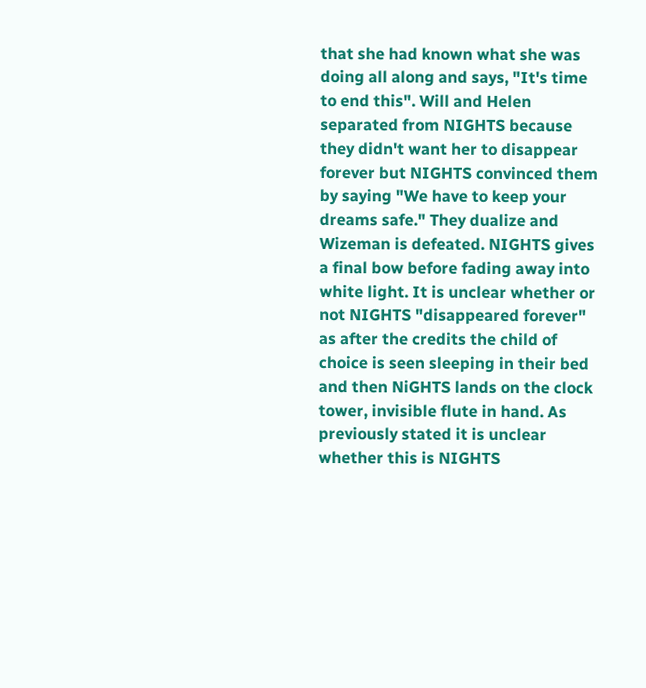that she had known what she was doing all along and says, "It's time to end this". Will and Helen separated from NIGHTS because they didn't want her to disappear forever but NIGHTS convinced them by saying "We have to keep your dreams safe." They dualize and Wizeman is defeated. NIGHTS gives a final bow before fading away into white light. It is unclear whether or not NIGHTS "disappeared forever" as after the credits the child of choice is seen sleeping in their bed and then NiGHTS lands on the clock tower, invisible flute in hand. As previously stated it is unclear whether this is NIGHTS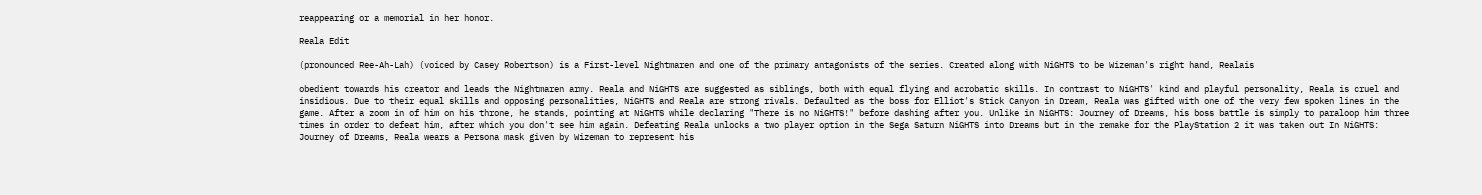reappearing or a memorial in her honor.

Reala Edit

(pronounced Ree-Ah-Lah) (voiced by Casey Robertson) is a First-level Nightmaren and one of the primary antagonists of the series. Created along with NiGHTS to be Wizeman's right hand, Realais

obedient towards his creator and leads the Nightmaren army. Reala and NiGHTS are suggested as siblings, both with equal flying and acrobatic skills. In contrast to NiGHTS' kind and playful personality, Reala is cruel and insidious. Due to their equal skills and opposing personalities, NiGHTS and Reala are strong rivals. Defaulted as the boss for Elliot's Stick Canyon in Dream, Reala was gifted with one of the very few spoken lines in the game. After a zoom in of him on his throne, he stands, pointing at NiGHTS while declaring "There is no NiGHTS!" before dashing after you. Unlike in NiGHTS: Journey of Dreams, his boss battle is simply to paraloop him three times in order to defeat him, after which you don't see him again. Defeating Reala unlocks a two player option in the Sega Saturn NiGHTS into Dreams but in the remake for the PlayStation 2 it was taken out In NiGHTS: Journey of Dreams, Reala wears a Persona mask given by Wizeman to represent his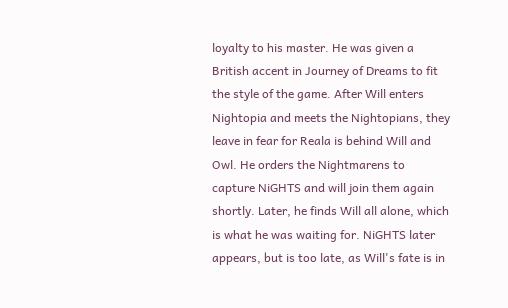loyalty to his master. He was given a British accent in Journey of Dreams to fit the style of the game. After Will enters Nightopia and meets the Nightopians, they leave in fear for Reala is behind Will and Owl. He orders the Nightmarens to capture NiGHTS and will join them again shortly. Later, he finds Will all alone, which is what he was waiting for. NiGHTS later appears, but is too late, as Will's fate is in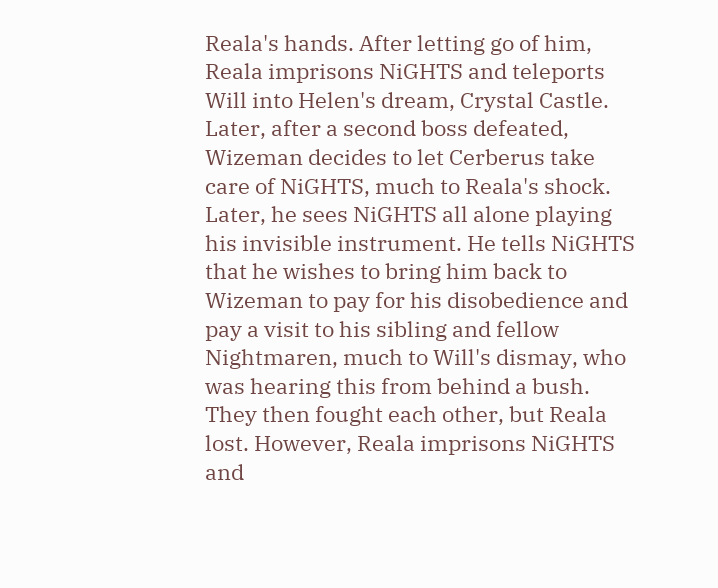Reala's hands. After letting go of him, Reala imprisons NiGHTS and teleports Will into Helen's dream, Crystal Castle. Later, after a second boss defeated, Wizeman decides to let Cerberus take care of NiGHTS, much to Reala's shock. Later, he sees NiGHTS all alone playing his invisible instrument. He tells NiGHTS that he wishes to bring him back to Wizeman to pay for his disobedience and pay a visit to his sibling and fellow Nightmaren, much to Will's dismay, who was hearing this from behind a bush. They then fought each other, but Reala lost. However, Reala imprisons NiGHTS and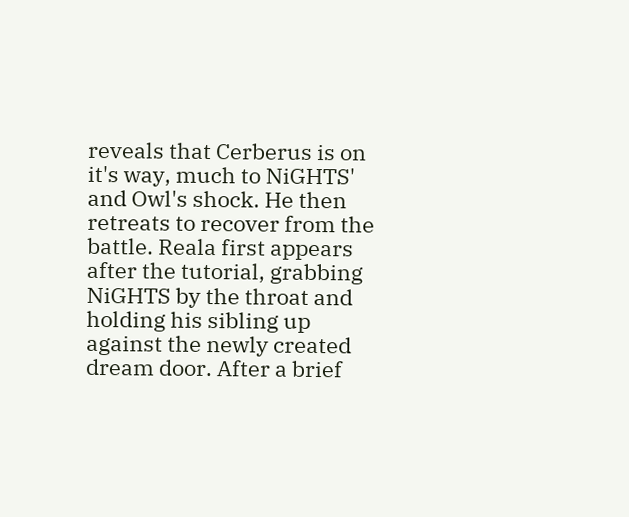reveals that Cerberus is on it's way, much to NiGHTS' and Owl's shock. He then retreats to recover from the battle. Reala first appears after the tutorial, grabbing NiGHTS by the throat and holding his sibling up against the newly created dream door. After a brief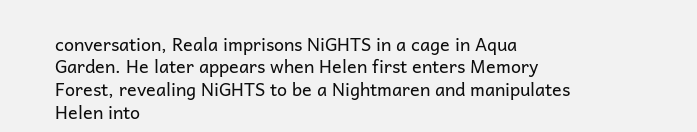conversation, Reala imprisons NiGHTS in a cage in Aqua Garden. He later appears when Helen first enters Memory Forest, revealing NiGHTS to be a Nightmaren and manipulates Helen into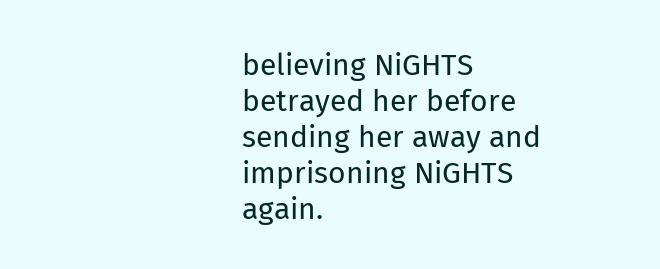believing NiGHTS betrayed her before sending her away and imprisoning NiGHTS again.